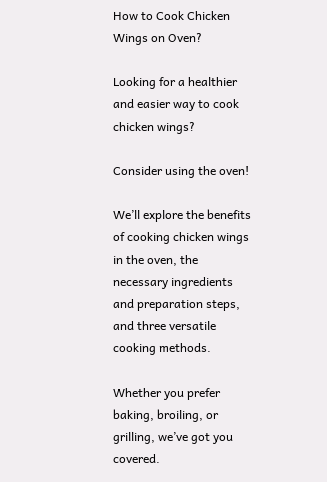How to Cook Chicken Wings on Oven?

Looking for a healthier and easier way to cook chicken wings?

Consider using the oven!

We’ll explore the benefits of cooking chicken wings in the oven, the necessary ingredients and preparation steps, and three versatile cooking methods.

Whether you prefer baking, broiling, or grilling, we’ve got you covered.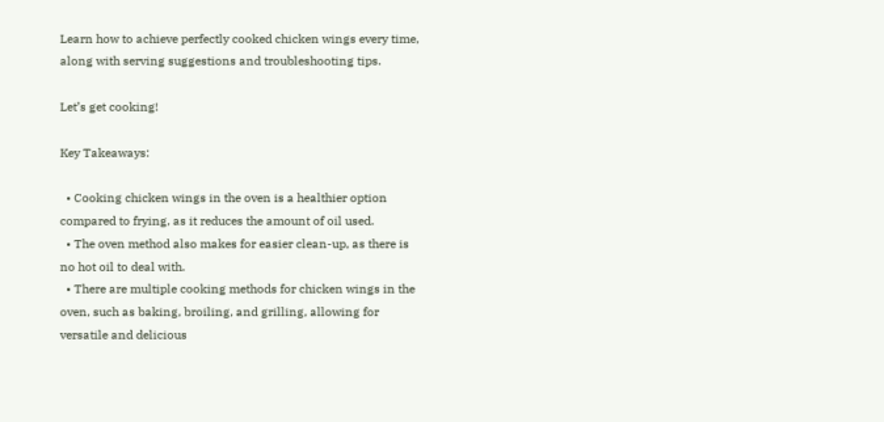Learn how to achieve perfectly cooked chicken wings every time, along with serving suggestions and troubleshooting tips.

Let’s get cooking!

Key Takeaways:

  • Cooking chicken wings in the oven is a healthier option compared to frying, as it reduces the amount of oil used.
  • The oven method also makes for easier clean-up, as there is no hot oil to deal with.
  • There are multiple cooking methods for chicken wings in the oven, such as baking, broiling, and grilling, allowing for versatile and delicious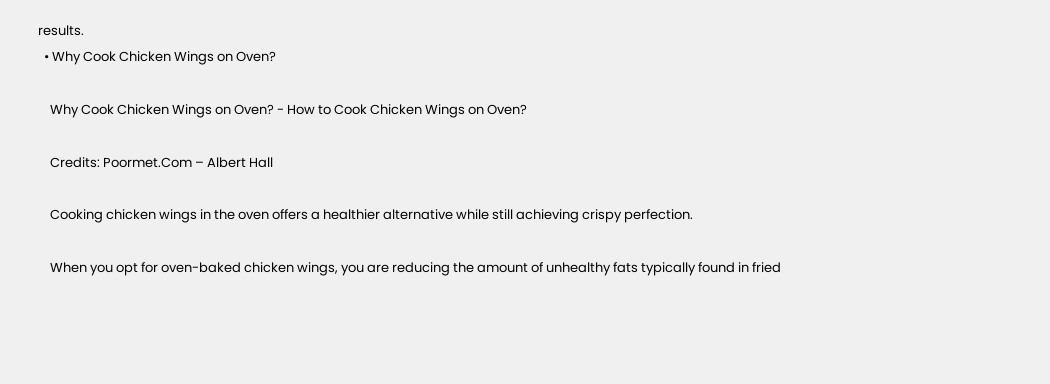results.
  • Why Cook Chicken Wings on Oven?

    Why Cook Chicken Wings on Oven? - How to Cook Chicken Wings on Oven?

    Credits: Poormet.Com – Albert Hall

    Cooking chicken wings in the oven offers a healthier alternative while still achieving crispy perfection.

    When you opt for oven-baked chicken wings, you are reducing the amount of unhealthy fats typically found in fried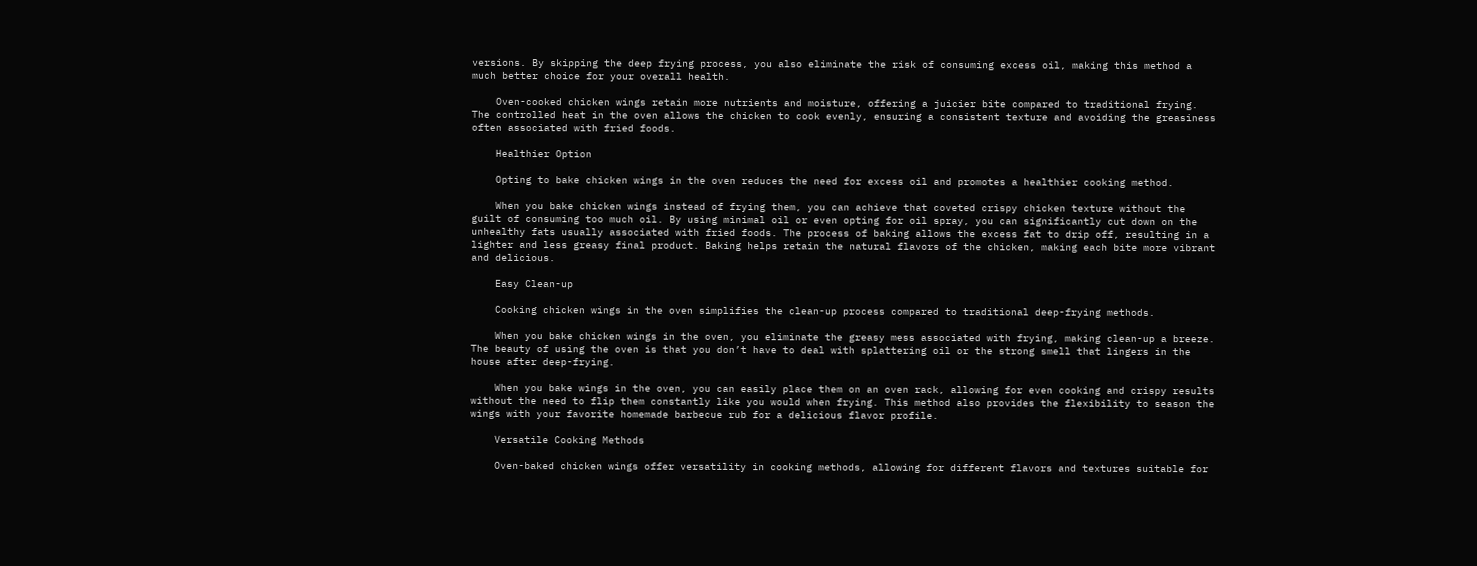versions. By skipping the deep frying process, you also eliminate the risk of consuming excess oil, making this method a much better choice for your overall health.

    Oven-cooked chicken wings retain more nutrients and moisture, offering a juicier bite compared to traditional frying. The controlled heat in the oven allows the chicken to cook evenly, ensuring a consistent texture and avoiding the greasiness often associated with fried foods.

    Healthier Option

    Opting to bake chicken wings in the oven reduces the need for excess oil and promotes a healthier cooking method.

    When you bake chicken wings instead of frying them, you can achieve that coveted crispy chicken texture without the guilt of consuming too much oil. By using minimal oil or even opting for oil spray, you can significantly cut down on the unhealthy fats usually associated with fried foods. The process of baking allows the excess fat to drip off, resulting in a lighter and less greasy final product. Baking helps retain the natural flavors of the chicken, making each bite more vibrant and delicious.

    Easy Clean-up

    Cooking chicken wings in the oven simplifies the clean-up process compared to traditional deep-frying methods.

    When you bake chicken wings in the oven, you eliminate the greasy mess associated with frying, making clean-up a breeze. The beauty of using the oven is that you don’t have to deal with splattering oil or the strong smell that lingers in the house after deep-frying.

    When you bake wings in the oven, you can easily place them on an oven rack, allowing for even cooking and crispy results without the need to flip them constantly like you would when frying. This method also provides the flexibility to season the wings with your favorite homemade barbecue rub for a delicious flavor profile.

    Versatile Cooking Methods

    Oven-baked chicken wings offer versatility in cooking methods, allowing for different flavors and textures suitable for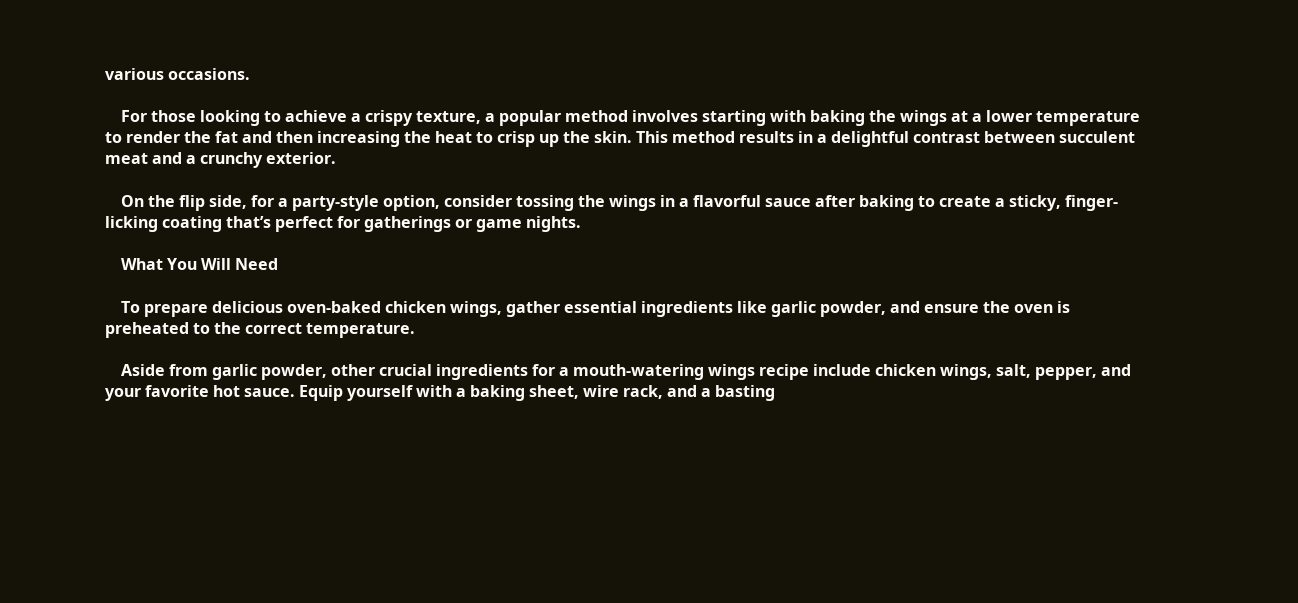various occasions.

    For those looking to achieve a crispy texture, a popular method involves starting with baking the wings at a lower temperature to render the fat and then increasing the heat to crisp up the skin. This method results in a delightful contrast between succulent meat and a crunchy exterior.

    On the flip side, for a party-style option, consider tossing the wings in a flavorful sauce after baking to create a sticky, finger-licking coating that’s perfect for gatherings or game nights.

    What You Will Need

    To prepare delicious oven-baked chicken wings, gather essential ingredients like garlic powder, and ensure the oven is preheated to the correct temperature.

    Aside from garlic powder, other crucial ingredients for a mouth-watering wings recipe include chicken wings, salt, pepper, and your favorite hot sauce. Equip yourself with a baking sheet, wire rack, and a basting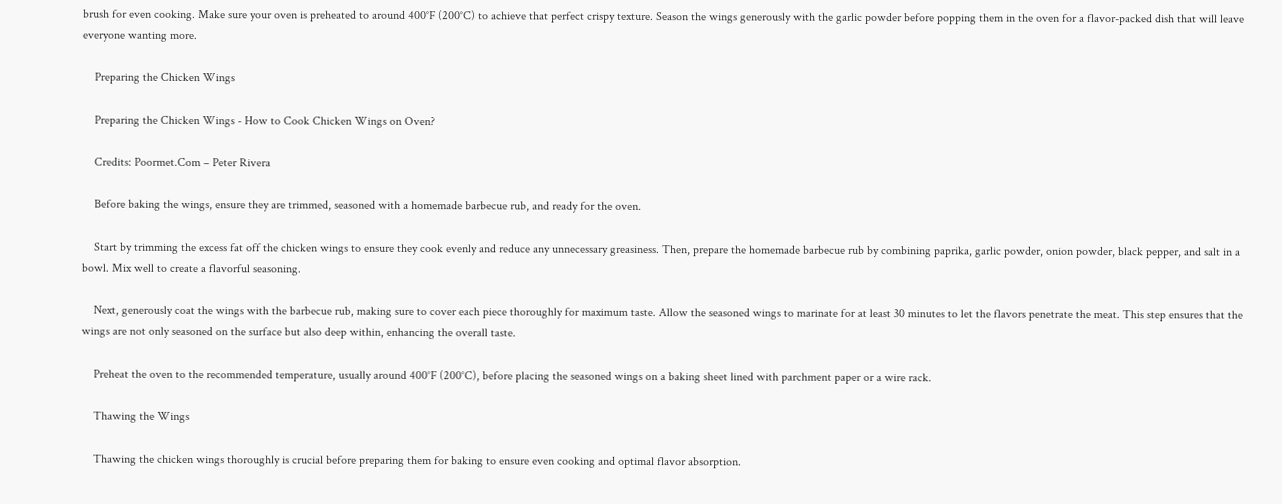brush for even cooking. Make sure your oven is preheated to around 400°F (200°C) to achieve that perfect crispy texture. Season the wings generously with the garlic powder before popping them in the oven for a flavor-packed dish that will leave everyone wanting more.

    Preparing the Chicken Wings

    Preparing the Chicken Wings - How to Cook Chicken Wings on Oven?

    Credits: Poormet.Com – Peter Rivera

    Before baking the wings, ensure they are trimmed, seasoned with a homemade barbecue rub, and ready for the oven.

    Start by trimming the excess fat off the chicken wings to ensure they cook evenly and reduce any unnecessary greasiness. Then, prepare the homemade barbecue rub by combining paprika, garlic powder, onion powder, black pepper, and salt in a bowl. Mix well to create a flavorful seasoning.

    Next, generously coat the wings with the barbecue rub, making sure to cover each piece thoroughly for maximum taste. Allow the seasoned wings to marinate for at least 30 minutes to let the flavors penetrate the meat. This step ensures that the wings are not only seasoned on the surface but also deep within, enhancing the overall taste.

    Preheat the oven to the recommended temperature, usually around 400°F (200°C), before placing the seasoned wings on a baking sheet lined with parchment paper or a wire rack.

    Thawing the Wings

    Thawing the chicken wings thoroughly is crucial before preparing them for baking to ensure even cooking and optimal flavor absorption.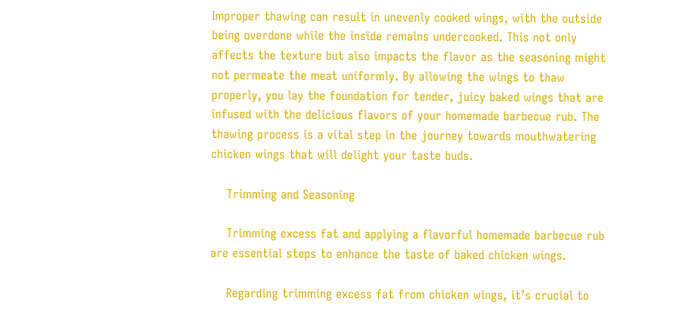Improper thawing can result in unevenly cooked wings, with the outside being overdone while the inside remains undercooked. This not only affects the texture but also impacts the flavor as the seasoning might not permeate the meat uniformly. By allowing the wings to thaw properly, you lay the foundation for tender, juicy baked wings that are infused with the delicious flavors of your homemade barbecue rub. The thawing process is a vital step in the journey towards mouthwatering chicken wings that will delight your taste buds.

    Trimming and Seasoning

    Trimming excess fat and applying a flavorful homemade barbecue rub are essential steps to enhance the taste of baked chicken wings.

    Regarding trimming excess fat from chicken wings, it’s crucial to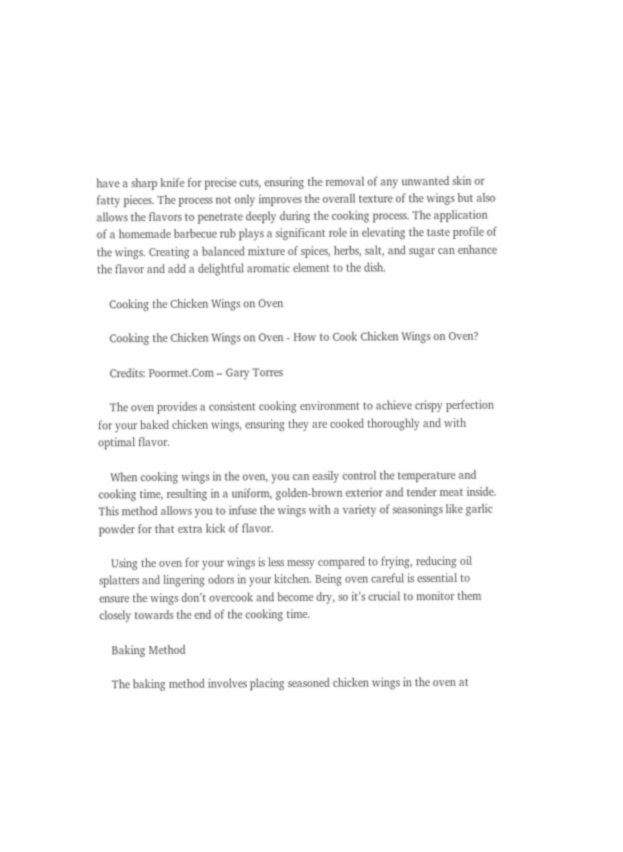have a sharp knife for precise cuts, ensuring the removal of any unwanted skin or fatty pieces. The process not only improves the overall texture of the wings but also allows the flavors to penetrate deeply during the cooking process. The application of a homemade barbecue rub plays a significant role in elevating the taste profile of the wings. Creating a balanced mixture of spices, herbs, salt, and sugar can enhance the flavor and add a delightful aromatic element to the dish.

    Cooking the Chicken Wings on Oven

    Cooking the Chicken Wings on Oven - How to Cook Chicken Wings on Oven?

    Credits: Poormet.Com – Gary Torres

    The oven provides a consistent cooking environment to achieve crispy perfection for your baked chicken wings, ensuring they are cooked thoroughly and with optimal flavor.

    When cooking wings in the oven, you can easily control the temperature and cooking time, resulting in a uniform, golden-brown exterior and tender meat inside. This method allows you to infuse the wings with a variety of seasonings like garlic powder for that extra kick of flavor.

    Using the oven for your wings is less messy compared to frying, reducing oil splatters and lingering odors in your kitchen. Being oven careful is essential to ensure the wings don’t overcook and become dry, so it’s crucial to monitor them closely towards the end of the cooking time.

    Baking Method

    The baking method involves placing seasoned chicken wings in the oven at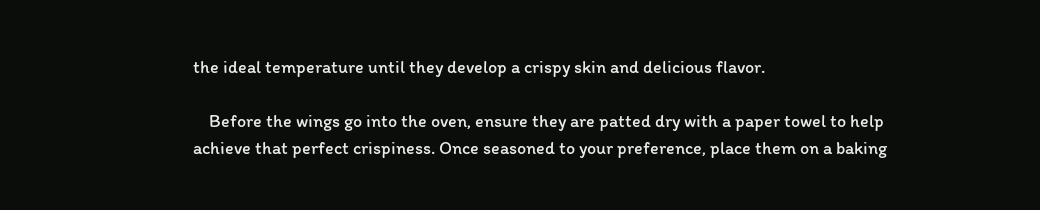the ideal temperature until they develop a crispy skin and delicious flavor.

    Before the wings go into the oven, ensure they are patted dry with a paper towel to help achieve that perfect crispiness. Once seasoned to your preference, place them on a baking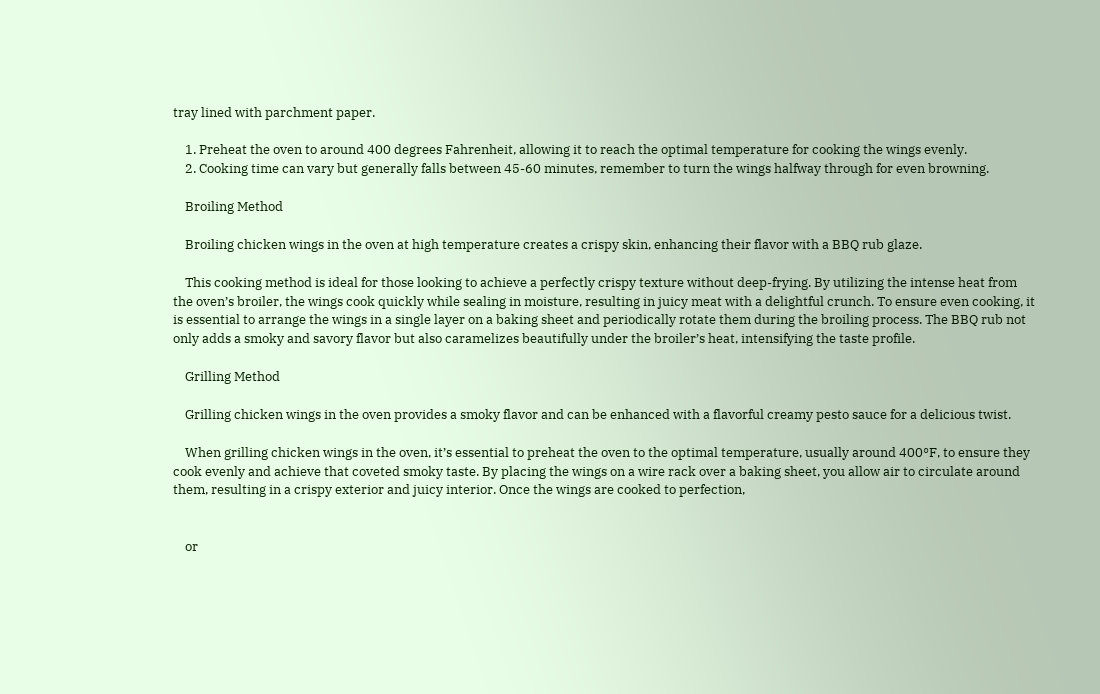tray lined with parchment paper.

    1. Preheat the oven to around 400 degrees Fahrenheit, allowing it to reach the optimal temperature for cooking the wings evenly.
    2. Cooking time can vary but generally falls between 45-60 minutes, remember to turn the wings halfway through for even browning.

    Broiling Method

    Broiling chicken wings in the oven at high temperature creates a crispy skin, enhancing their flavor with a BBQ rub glaze.

    This cooking method is ideal for those looking to achieve a perfectly crispy texture without deep-frying. By utilizing the intense heat from the oven’s broiler, the wings cook quickly while sealing in moisture, resulting in juicy meat with a delightful crunch. To ensure even cooking, it is essential to arrange the wings in a single layer on a baking sheet and periodically rotate them during the broiling process. The BBQ rub not only adds a smoky and savory flavor but also caramelizes beautifully under the broiler’s heat, intensifying the taste profile.

    Grilling Method

    Grilling chicken wings in the oven provides a smoky flavor and can be enhanced with a flavorful creamy pesto sauce for a delicious twist.

    When grilling chicken wings in the oven, it’s essential to preheat the oven to the optimal temperature, usually around 400°F, to ensure they cook evenly and achieve that coveted smoky taste. By placing the wings on a wire rack over a baking sheet, you allow air to circulate around them, resulting in a crispy exterior and juicy interior. Once the wings are cooked to perfection,


    or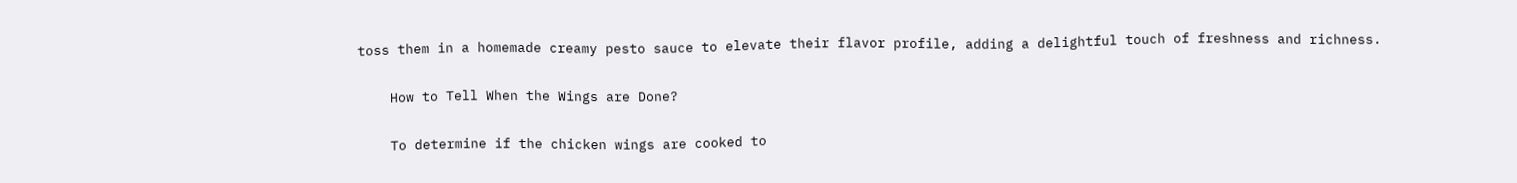toss them in a homemade creamy pesto sauce to elevate their flavor profile, adding a delightful touch of freshness and richness.

    How to Tell When the Wings are Done?

    To determine if the chicken wings are cooked to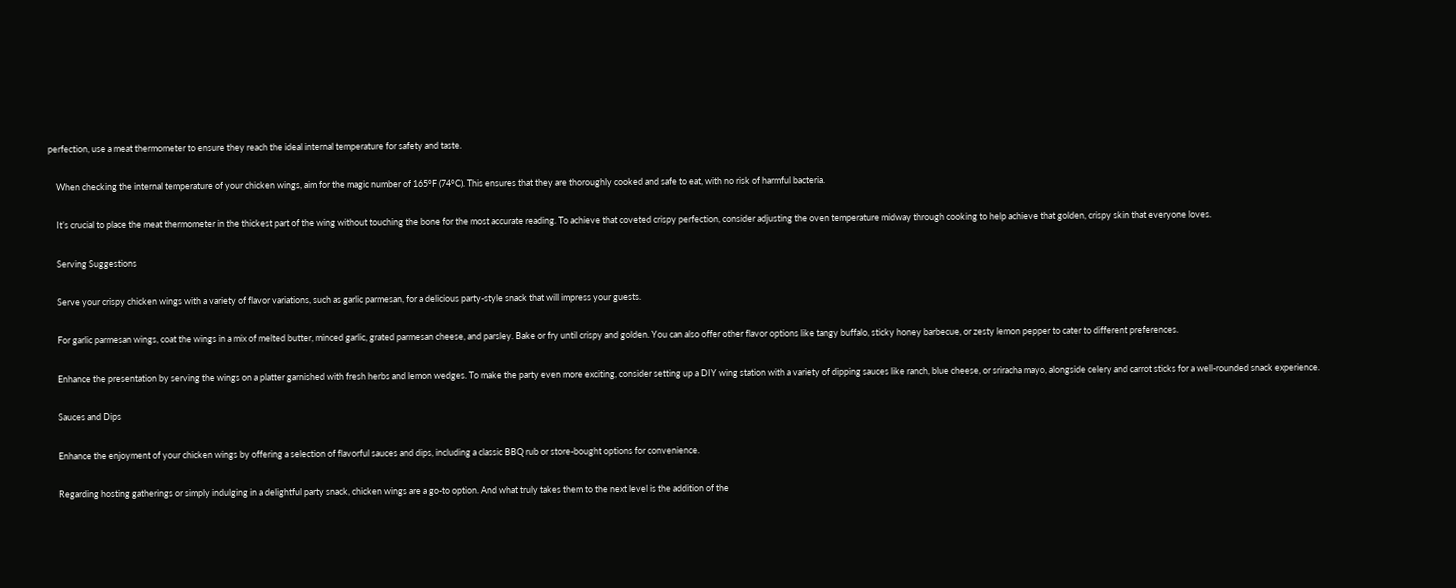perfection, use a meat thermometer to ensure they reach the ideal internal temperature for safety and taste.

    When checking the internal temperature of your chicken wings, aim for the magic number of 165°F (74°C). This ensures that they are thoroughly cooked and safe to eat, with no risk of harmful bacteria.

    It’s crucial to place the meat thermometer in the thickest part of the wing without touching the bone for the most accurate reading. To achieve that coveted crispy perfection, consider adjusting the oven temperature midway through cooking to help achieve that golden, crispy skin that everyone loves.

    Serving Suggestions

    Serve your crispy chicken wings with a variety of flavor variations, such as garlic parmesan, for a delicious party-style snack that will impress your guests.

    For garlic parmesan wings, coat the wings in a mix of melted butter, minced garlic, grated parmesan cheese, and parsley. Bake or fry until crispy and golden. You can also offer other flavor options like tangy buffalo, sticky honey barbecue, or zesty lemon pepper to cater to different preferences.

    Enhance the presentation by serving the wings on a platter garnished with fresh herbs and lemon wedges. To make the party even more exciting, consider setting up a DIY wing station with a variety of dipping sauces like ranch, blue cheese, or sriracha mayo, alongside celery and carrot sticks for a well-rounded snack experience.

    Sauces and Dips

    Enhance the enjoyment of your chicken wings by offering a selection of flavorful sauces and dips, including a classic BBQ rub or store-bought options for convenience.

    Regarding hosting gatherings or simply indulging in a delightful party snack, chicken wings are a go-to option. And what truly takes them to the next level is the addition of the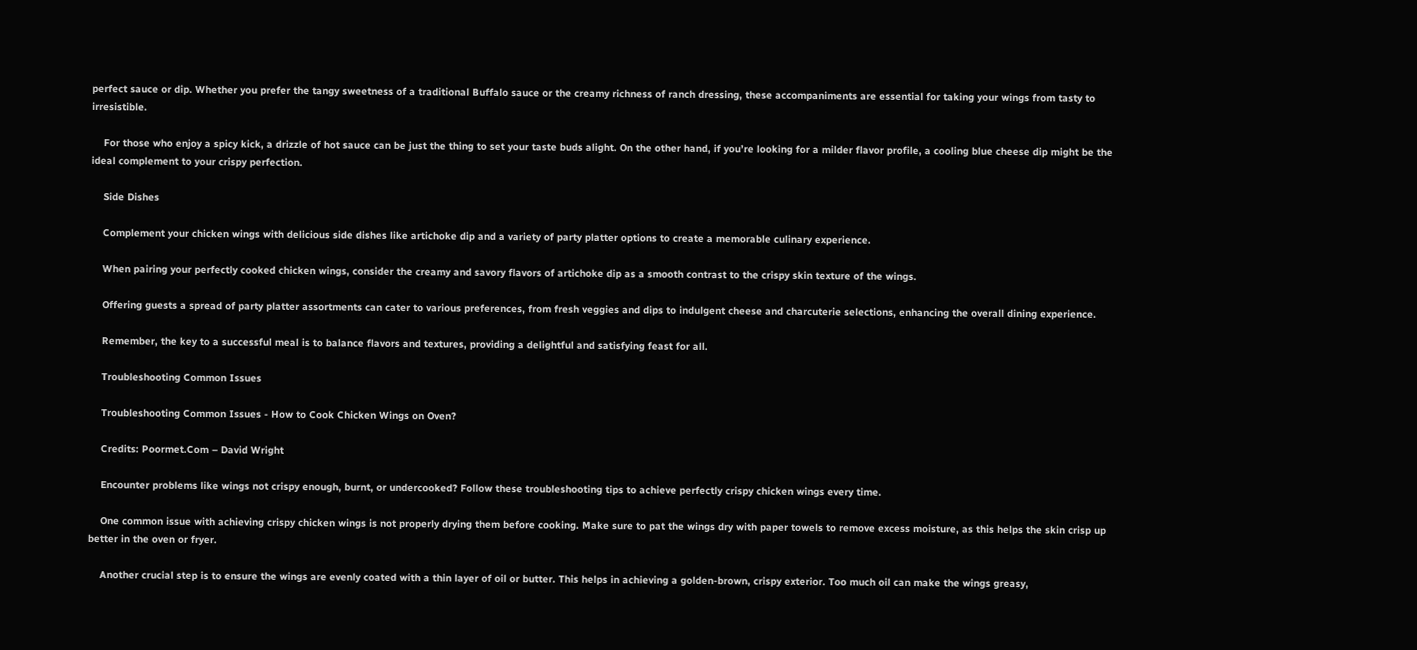perfect sauce or dip. Whether you prefer the tangy sweetness of a traditional Buffalo sauce or the creamy richness of ranch dressing, these accompaniments are essential for taking your wings from tasty to irresistible.

    For those who enjoy a spicy kick, a drizzle of hot sauce can be just the thing to set your taste buds alight. On the other hand, if you’re looking for a milder flavor profile, a cooling blue cheese dip might be the ideal complement to your crispy perfection.

    Side Dishes

    Complement your chicken wings with delicious side dishes like artichoke dip and a variety of party platter options to create a memorable culinary experience.

    When pairing your perfectly cooked chicken wings, consider the creamy and savory flavors of artichoke dip as a smooth contrast to the crispy skin texture of the wings.

    Offering guests a spread of party platter assortments can cater to various preferences, from fresh veggies and dips to indulgent cheese and charcuterie selections, enhancing the overall dining experience.

    Remember, the key to a successful meal is to balance flavors and textures, providing a delightful and satisfying feast for all.

    Troubleshooting Common Issues

    Troubleshooting Common Issues - How to Cook Chicken Wings on Oven?

    Credits: Poormet.Com – David Wright

    Encounter problems like wings not crispy enough, burnt, or undercooked? Follow these troubleshooting tips to achieve perfectly crispy chicken wings every time.

    One common issue with achieving crispy chicken wings is not properly drying them before cooking. Make sure to pat the wings dry with paper towels to remove excess moisture, as this helps the skin crisp up better in the oven or fryer.

    Another crucial step is to ensure the wings are evenly coated with a thin layer of oil or butter. This helps in achieving a golden-brown, crispy exterior. Too much oil can make the wings greasy,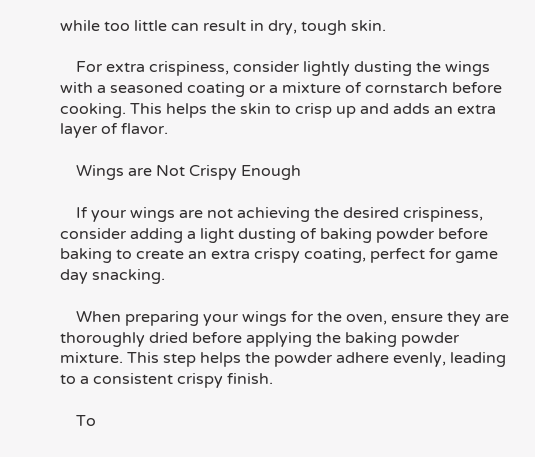while too little can result in dry, tough skin.

    For extra crispiness, consider lightly dusting the wings with a seasoned coating or a mixture of cornstarch before cooking. This helps the skin to crisp up and adds an extra layer of flavor.

    Wings are Not Crispy Enough

    If your wings are not achieving the desired crispiness, consider adding a light dusting of baking powder before baking to create an extra crispy coating, perfect for game day snacking.

    When preparing your wings for the oven, ensure they are thoroughly dried before applying the baking powder mixture. This step helps the powder adhere evenly, leading to a consistent crispy finish.

    To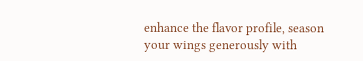enhance the flavor profile, season your wings generously with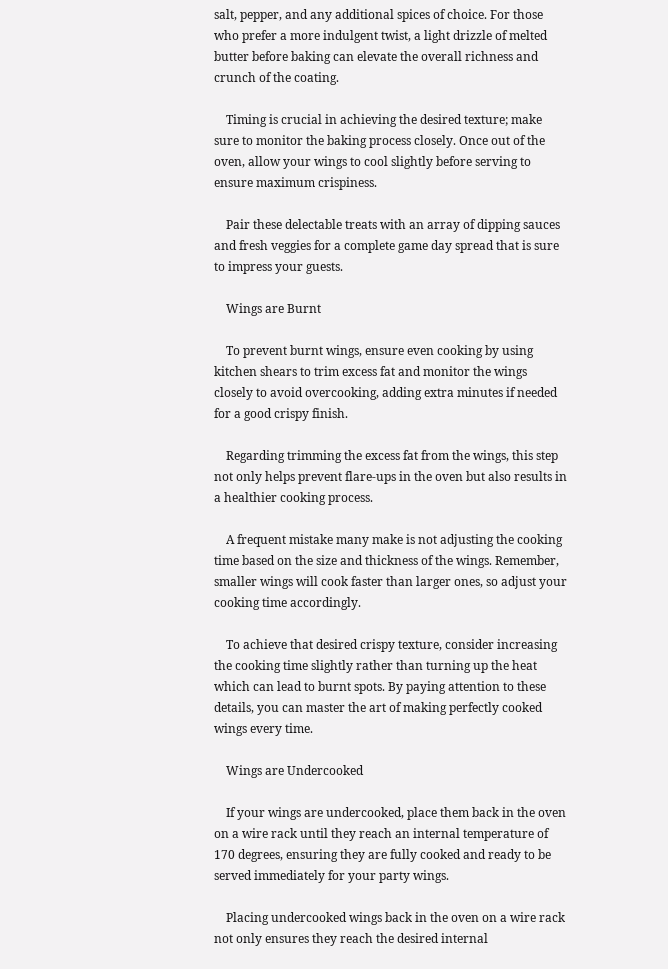salt, pepper, and any additional spices of choice. For those who prefer a more indulgent twist, a light drizzle of melted butter before baking can elevate the overall richness and crunch of the coating.

    Timing is crucial in achieving the desired texture; make sure to monitor the baking process closely. Once out of the oven, allow your wings to cool slightly before serving to ensure maximum crispiness.

    Pair these delectable treats with an array of dipping sauces and fresh veggies for a complete game day spread that is sure to impress your guests.

    Wings are Burnt

    To prevent burnt wings, ensure even cooking by using kitchen shears to trim excess fat and monitor the wings closely to avoid overcooking, adding extra minutes if needed for a good crispy finish.

    Regarding trimming the excess fat from the wings, this step not only helps prevent flare-ups in the oven but also results in a healthier cooking process.

    A frequent mistake many make is not adjusting the cooking time based on the size and thickness of the wings. Remember, smaller wings will cook faster than larger ones, so adjust your cooking time accordingly.

    To achieve that desired crispy texture, consider increasing the cooking time slightly rather than turning up the heat which can lead to burnt spots. By paying attention to these details, you can master the art of making perfectly cooked wings every time.

    Wings are Undercooked

    If your wings are undercooked, place them back in the oven on a wire rack until they reach an internal temperature of 170 degrees, ensuring they are fully cooked and ready to be served immediately for your party wings.

    Placing undercooked wings back in the oven on a wire rack not only ensures they reach the desired internal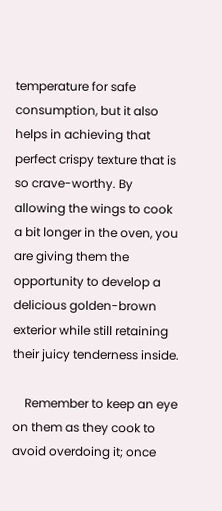temperature for safe consumption, but it also helps in achieving that perfect crispy texture that is so crave-worthy. By allowing the wings to cook a bit longer in the oven, you are giving them the opportunity to develop a delicious golden-brown exterior while still retaining their juicy tenderness inside.

    Remember to keep an eye on them as they cook to avoid overdoing it; once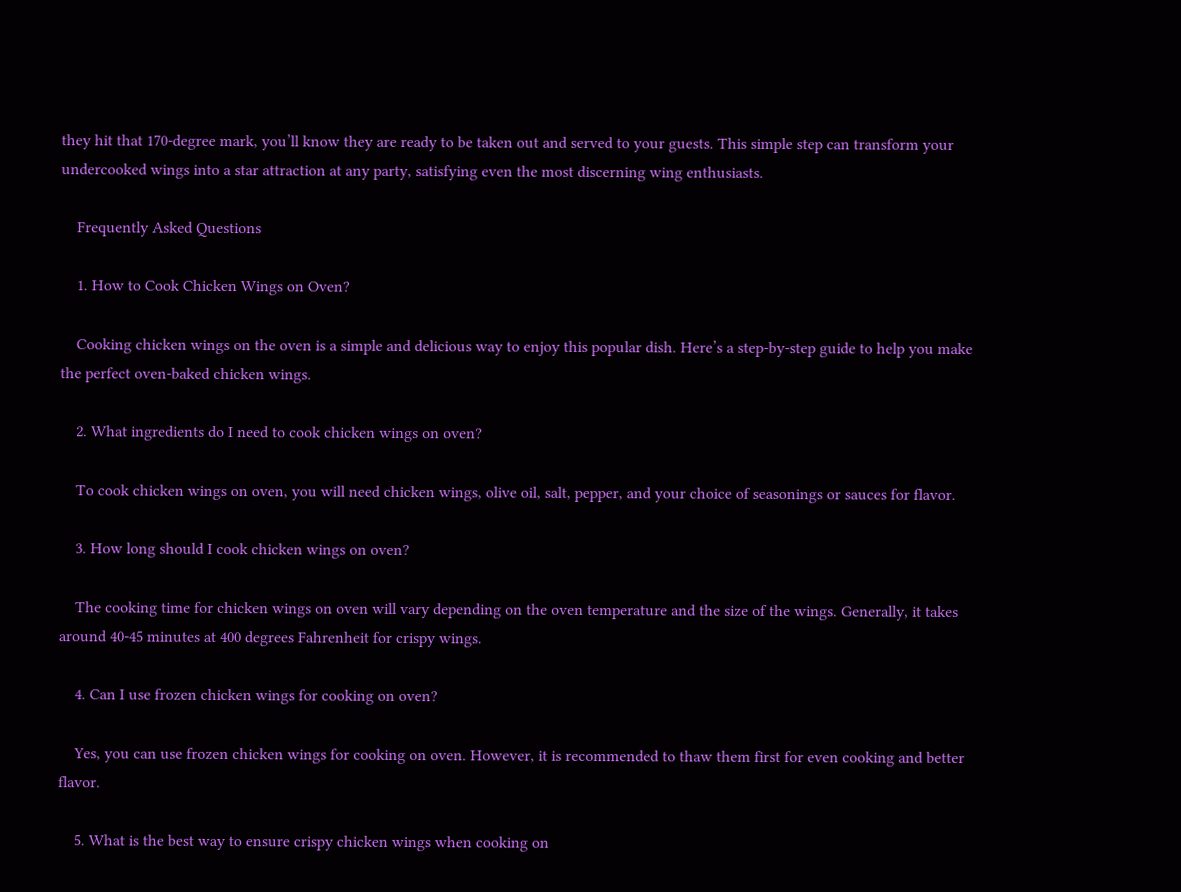they hit that 170-degree mark, you’ll know they are ready to be taken out and served to your guests. This simple step can transform your undercooked wings into a star attraction at any party, satisfying even the most discerning wing enthusiasts.

    Frequently Asked Questions

    1. How to Cook Chicken Wings on Oven?

    Cooking chicken wings on the oven is a simple and delicious way to enjoy this popular dish. Here’s a step-by-step guide to help you make the perfect oven-baked chicken wings.

    2. What ingredients do I need to cook chicken wings on oven?

    To cook chicken wings on oven, you will need chicken wings, olive oil, salt, pepper, and your choice of seasonings or sauces for flavor.

    3. How long should I cook chicken wings on oven?

    The cooking time for chicken wings on oven will vary depending on the oven temperature and the size of the wings. Generally, it takes around 40-45 minutes at 400 degrees Fahrenheit for crispy wings.

    4. Can I use frozen chicken wings for cooking on oven?

    Yes, you can use frozen chicken wings for cooking on oven. However, it is recommended to thaw them first for even cooking and better flavor.

    5. What is the best way to ensure crispy chicken wings when cooking on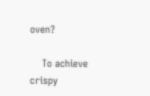oven?

    To achieve crispy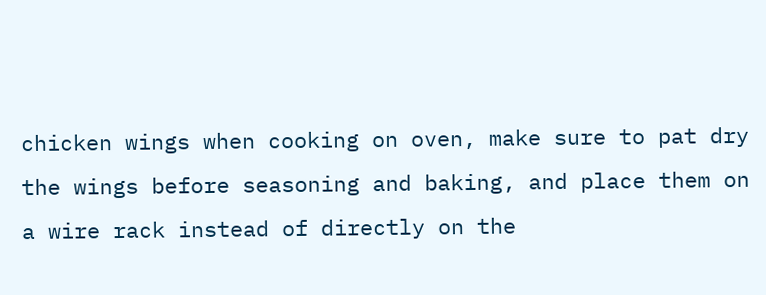chicken wings when cooking on oven, make sure to pat dry the wings before seasoning and baking, and place them on a wire rack instead of directly on the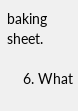baking sheet.

    6. What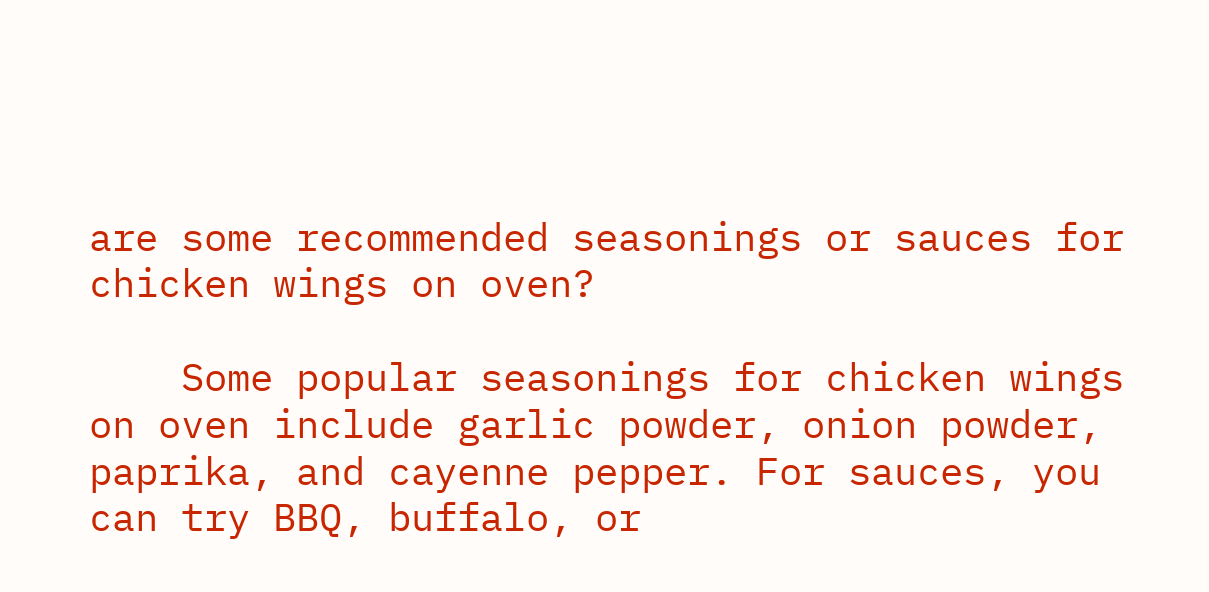are some recommended seasonings or sauces for chicken wings on oven?

    Some popular seasonings for chicken wings on oven include garlic powder, onion powder, paprika, and cayenne pepper. For sauces, you can try BBQ, buffalo, or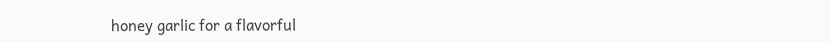honey garlic for a flavorful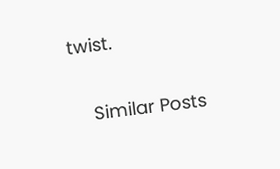twist.

    Similar Posts